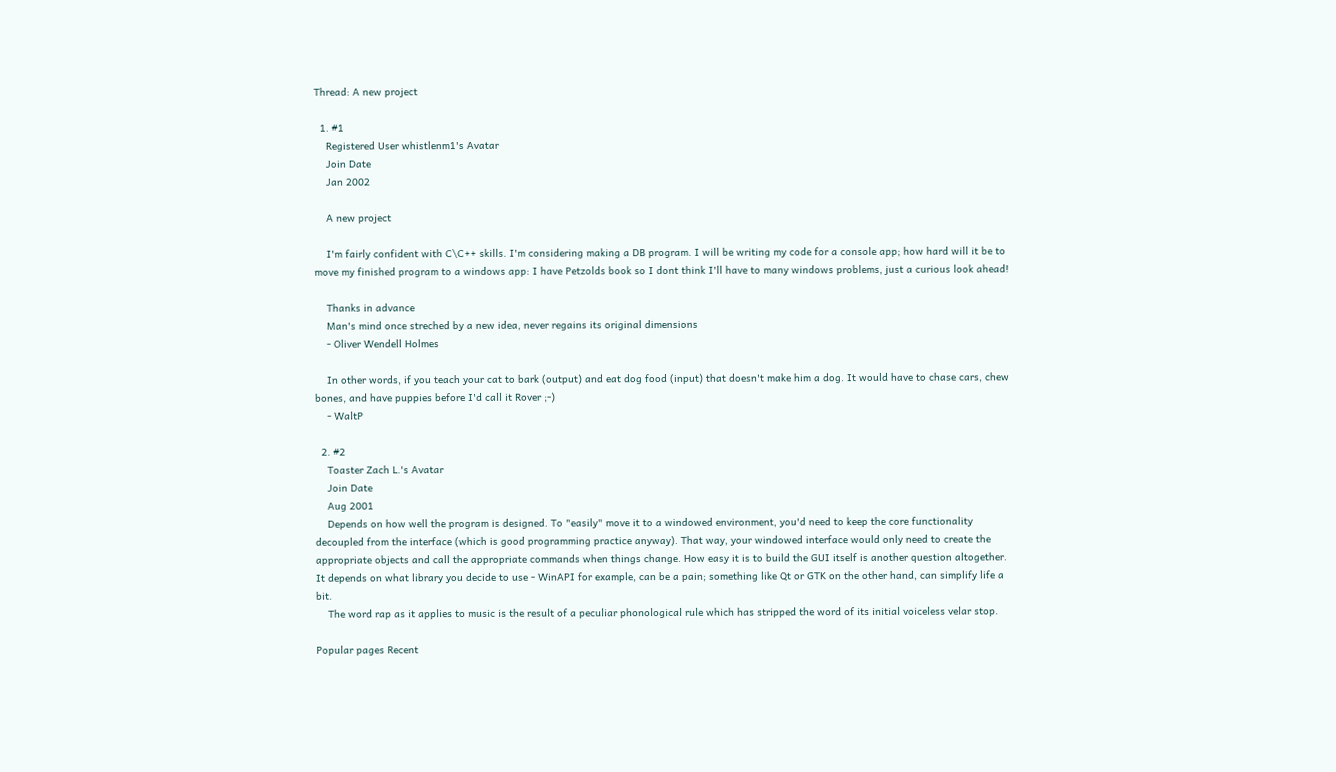Thread: A new project

  1. #1
    Registered User whistlenm1's Avatar
    Join Date
    Jan 2002

    A new project

    I'm fairly confident with C\C++ skills. I'm considering making a DB program. I will be writing my code for a console app; how hard will it be to move my finished program to a windows app: I have Petzolds book so I dont think I'll have to many windows problems, just a curious look ahead!

    Thanks in advance
    Man's mind once streched by a new idea, never regains its original dimensions
    - Oliver Wendell Holmes

    In other words, if you teach your cat to bark (output) and eat dog food (input) that doesn't make him a dog. It would have to chase cars, chew bones, and have puppies before I'd call it Rover ;-)
    - WaltP

  2. #2
    Toaster Zach L.'s Avatar
    Join Date
    Aug 2001
    Depends on how well the program is designed. To "easily" move it to a windowed environment, you'd need to keep the core functionality decoupled from the interface (which is good programming practice anyway). That way, your windowed interface would only need to create the appropriate objects and call the appropriate commands when things change. How easy it is to build the GUI itself is another question altogether. It depends on what library you decide to use - WinAPI for example, can be a pain; something like Qt or GTK on the other hand, can simplify life a bit.
    The word rap as it applies to music is the result of a peculiar phonological rule which has stripped the word of its initial voiceless velar stop.

Popular pages Recent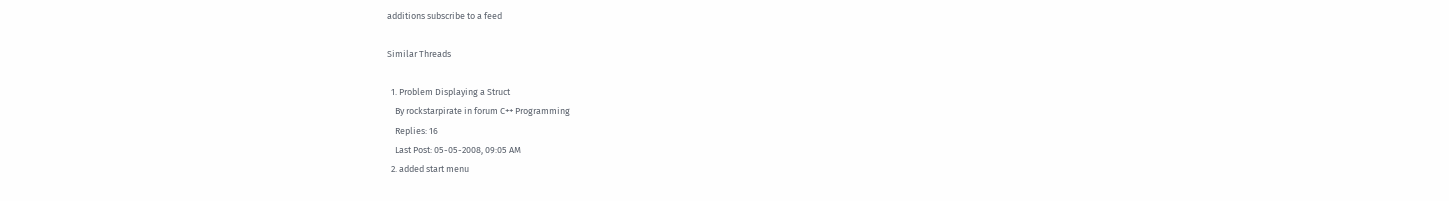additions subscribe to a feed

Similar Threads

  1. Problem Displaying a Struct
    By rockstarpirate in forum C++ Programming
    Replies: 16
    Last Post: 05-05-2008, 09:05 AM
  2. added start menu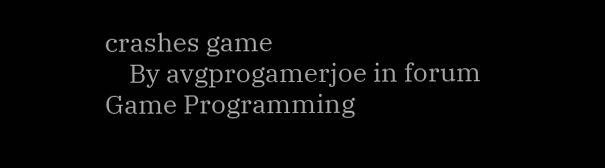crashes game
    By avgprogamerjoe in forum Game Programming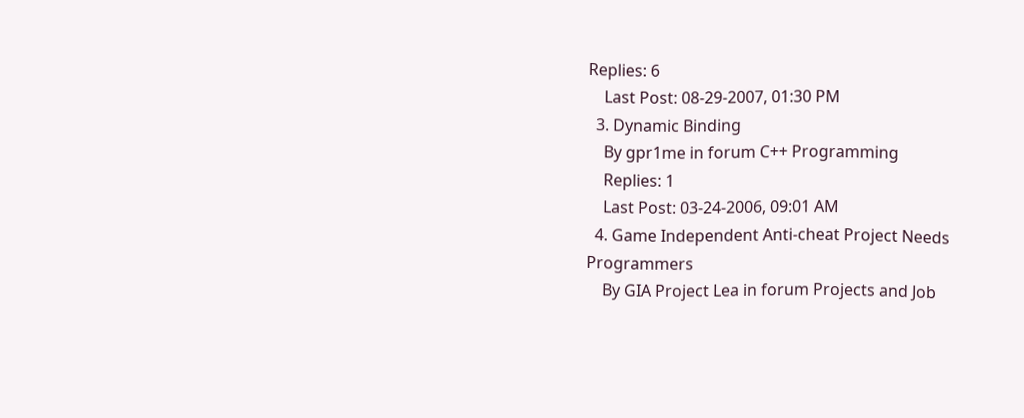Replies: 6
    Last Post: 08-29-2007, 01:30 PM
  3. Dynamic Binding
    By gpr1me in forum C++ Programming
    Replies: 1
    Last Post: 03-24-2006, 09:01 AM
  4. Game Independent Anti-cheat Project Needs Programmers
    By GIA Project Lea in forum Projects and Job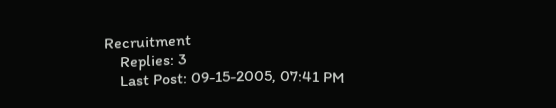Recruitment
    Replies: 3
    Last Post: 09-15-2005, 07:41 PM